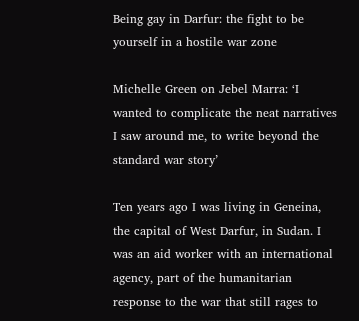Being gay in Darfur: the fight to be yourself in a hostile war zone

Michelle Green on Jebel Marra: ‘I wanted to complicate the neat narratives I saw around me, to write beyond the standard war story’

Ten years ago I was living in Geneina, the capital of West Darfur, in Sudan. I was an aid worker with an international agency, part of the humanitarian response to the war that still rages to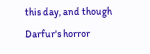this day, and though Darfur's horror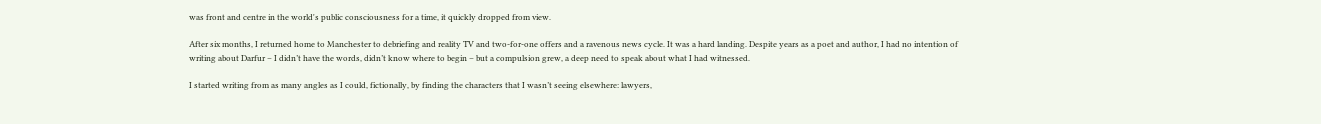was front and centre in the world's public consciousness for a time, it quickly dropped from view.

After six months, I returned home to Manchester to debriefing and reality TV and two-for-one offers and a ravenous news cycle. It was a hard landing. Despite years as a poet and author, I had no intention of writing about Darfur – I didn’t have the words, didn’t know where to begin – but a compulsion grew, a deep need to speak about what I had witnessed.

I started writing from as many angles as I could, fictionally, by finding the characters that I wasn’t seeing elsewhere: lawyers,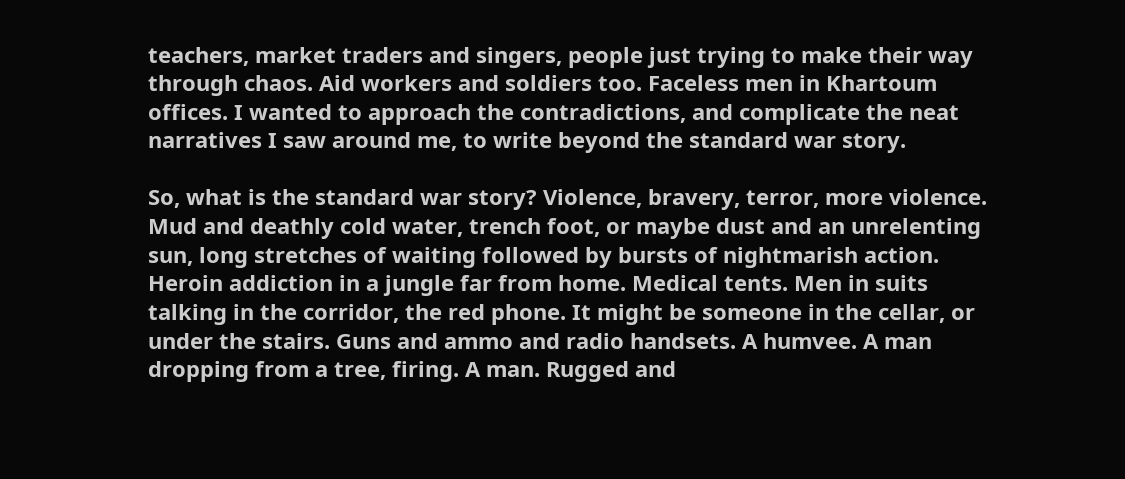teachers, market traders and singers, people just trying to make their way through chaos. Aid workers and soldiers too. Faceless men in Khartoum offices. I wanted to approach the contradictions, and complicate the neat narratives I saw around me, to write beyond the standard war story.

So, what is the standard war story? Violence, bravery, terror, more violence. Mud and deathly cold water, trench foot, or maybe dust and an unrelenting sun, long stretches of waiting followed by bursts of nightmarish action. Heroin addiction in a jungle far from home. Medical tents. Men in suits talking in the corridor, the red phone. It might be someone in the cellar, or under the stairs. Guns and ammo and radio handsets. A humvee. A man dropping from a tree, firing. A man. Rugged and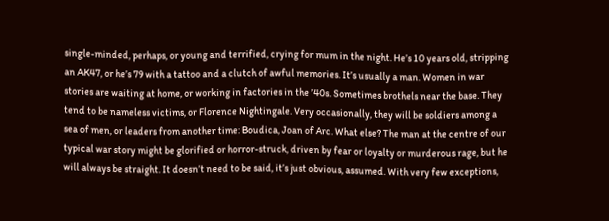single-minded, perhaps, or young and terrified, crying for mum in the night. He’s 10 years old, stripping an AK47, or he’s 79 with a tattoo and a clutch of awful memories. It’s usually a man. Women in war stories are waiting at home, or working in factories in the ’40s. Sometimes brothels near the base. They tend to be nameless victims, or Florence Nightingale. Very occasionally, they will be soldiers among a sea of men, or leaders from another time: Boudica, Joan of Arc. What else? The man at the centre of our typical war story might be glorified or horror-struck, driven by fear or loyalty or murderous rage, but he will always be straight. It doesn’t need to be said, it’s just obvious, assumed. With very few exceptions,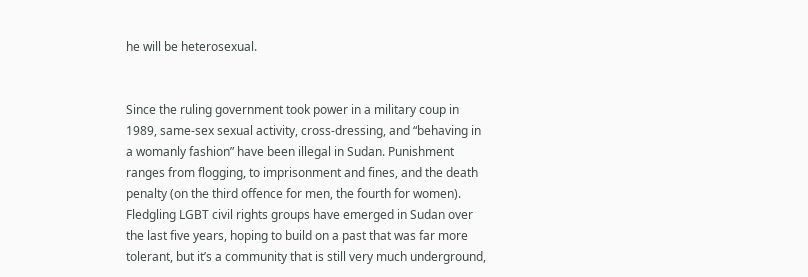he will be heterosexual.


Since the ruling government took power in a military coup in 1989, same-sex sexual activity, cross-dressing, and “behaving in a womanly fashion” have been illegal in Sudan. Punishment ranges from flogging, to imprisonment and fines, and the death penalty (on the third offence for men, the fourth for women). Fledgling LGBT civil rights groups have emerged in Sudan over the last five years, hoping to build on a past that was far more tolerant, but it’s a community that is still very much underground,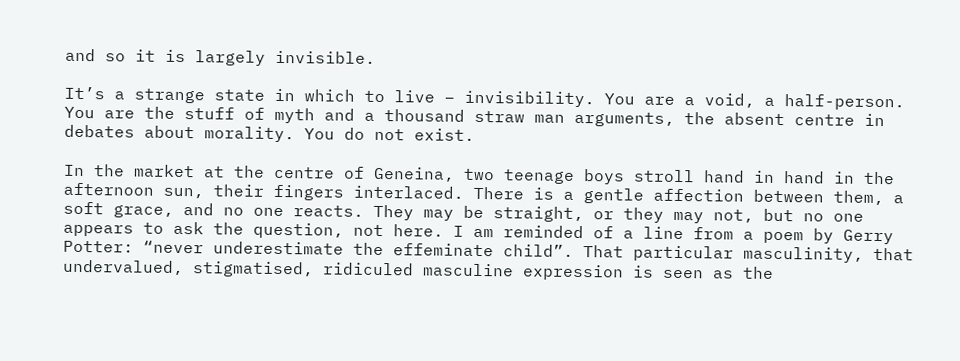and so it is largely invisible.

It’s a strange state in which to live – invisibility. You are a void, a half-person. You are the stuff of myth and a thousand straw man arguments, the absent centre in debates about morality. You do not exist.

In the market at the centre of Geneina, two teenage boys stroll hand in hand in the afternoon sun, their fingers interlaced. There is a gentle affection between them, a soft grace, and no one reacts. They may be straight, or they may not, but no one appears to ask the question, not here. I am reminded of a line from a poem by Gerry Potter: “never underestimate the effeminate child”. That particular masculinity, that undervalued, stigmatised, ridiculed masculine expression is seen as the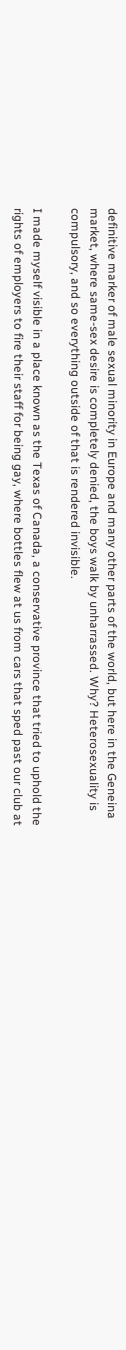definitive marker of male sexual minority in Europe and many other parts of the world, but here in the Geneina market, where same-sex desire is completely denied, the boys walk by unharrassed. Why? Heterosexuality is compulsory, and so everything outside of that is rendered invisible.

I made myself visible in a place known as the Texas of Canada, a conservative province that tried to uphold the rights of employers to fire their staff for being gay, where bottles flew at us from cars that sped past our club at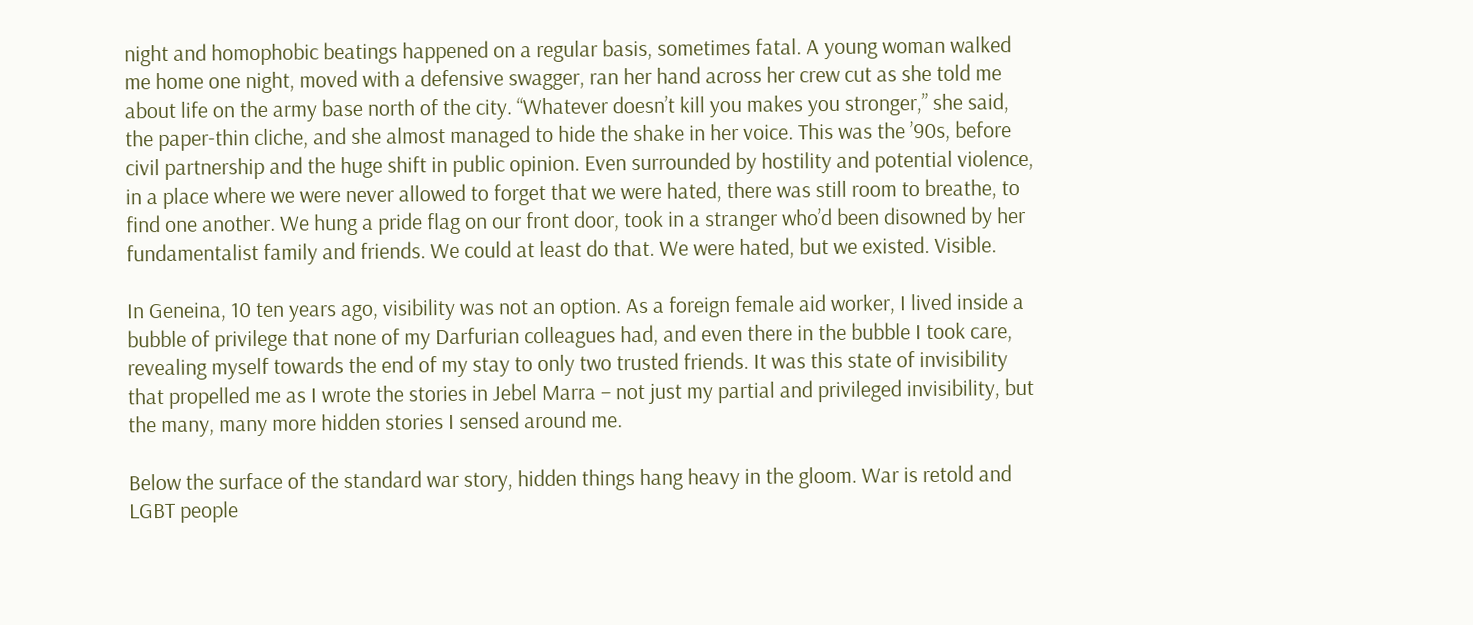night and homophobic beatings happened on a regular basis, sometimes fatal. A young woman walked me home one night, moved with a defensive swagger, ran her hand across her crew cut as she told me about life on the army base north of the city. “Whatever doesn’t kill you makes you stronger,” she said, the paper-thin cliche, and she almost managed to hide the shake in her voice. This was the ’90s, before civil partnership and the huge shift in public opinion. Even surrounded by hostility and potential violence, in a place where we were never allowed to forget that we were hated, there was still room to breathe, to find one another. We hung a pride flag on our front door, took in a stranger who’d been disowned by her fundamentalist family and friends. We could at least do that. We were hated, but we existed. Visible.

In Geneina, 10 ten years ago, visibility was not an option. As a foreign female aid worker, I lived inside a bubble of privilege that none of my Darfurian colleagues had, and even there in the bubble I took care, revealing myself towards the end of my stay to only two trusted friends. It was this state of invisibility that propelled me as I wrote the stories in Jebel Marra – not just my partial and privileged invisibility, but the many, many more hidden stories I sensed around me.

Below the surface of the standard war story, hidden things hang heavy in the gloom. War is retold and LGBT people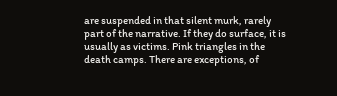are suspended in that silent murk, rarely part of the narrative. If they do surface, it is usually as victims. Pink triangles in the death camps. There are exceptions, of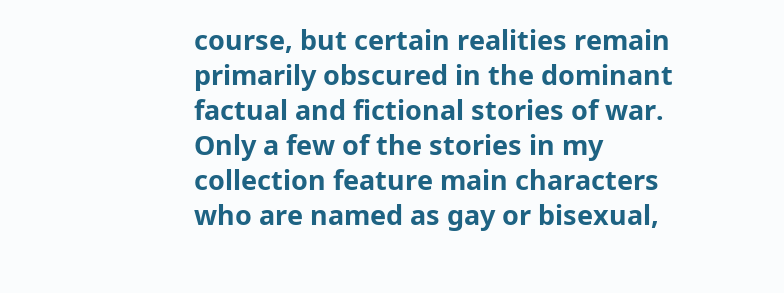course, but certain realities remain primarily obscured in the dominant factual and fictional stories of war. Only a few of the stories in my collection feature main characters who are named as gay or bisexual,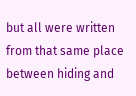but all were written from that same place between hiding and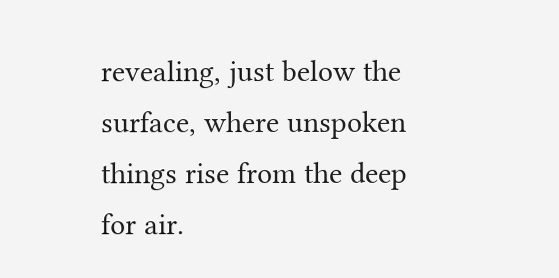revealing, just below the surface, where unspoken things rise from the deep for air.